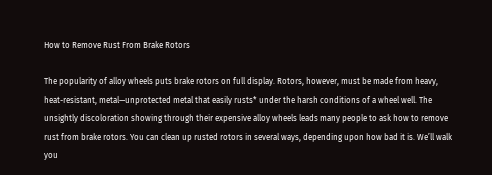How to Remove Rust From Brake Rotors

The popularity of alloy wheels puts brake rotors on full display. Rotors, however, must be made from heavy, heat-resistant, metal—unprotected metal that easily rusts* under the harsh conditions of a wheel well. The unsightly discoloration showing through their expensive alloy wheels leads many people to ask how to remove rust from brake rotors. You can clean up rusted rotors in several ways, depending upon how bad it is. We’ll walk you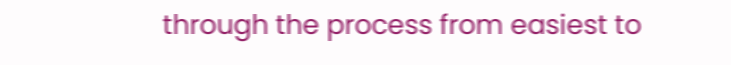through the process from easiest to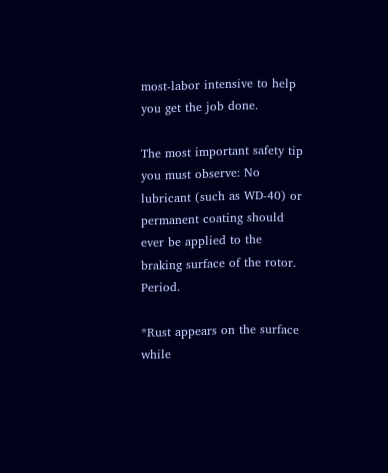most-labor intensive to help you get the job done.

The most important safety tip you must observe: No lubricant (such as WD-40) or permanent coating should ever be applied to the braking surface of the rotor. Period.

*Rust appears on the surface while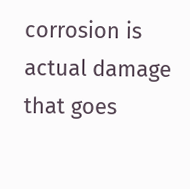corrosion is actual damage that goes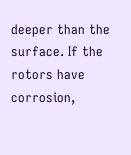deeper than the surface. If the rotors have corrosion,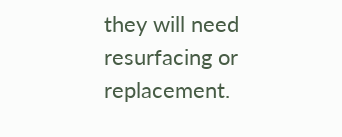they will need resurfacing or replacement.